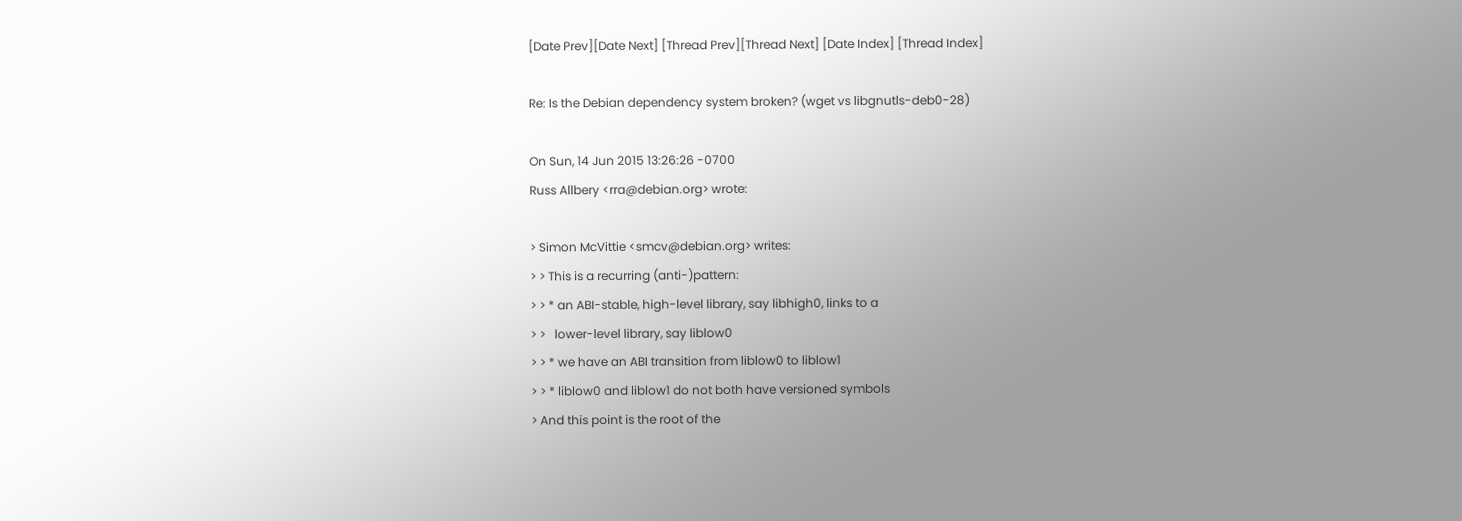[Date Prev][Date Next] [Thread Prev][Thread Next] [Date Index] [Thread Index]

Re: Is the Debian dependency system broken? (wget vs libgnutls-deb0-28)

On Sun, 14 Jun 2015 13:26:26 -0700
Russ Allbery <rra@debian.org> wrote:

> Simon McVittie <smcv@debian.org> writes:
> > This is a recurring (anti-)pattern:
> > * an ABI-stable, high-level library, say libhigh0, links to a
> >   lower-level library, say liblow0
> > * we have an ABI transition from liblow0 to liblow1
> > * liblow0 and liblow1 do not both have versioned symbols
> And this point is the root of the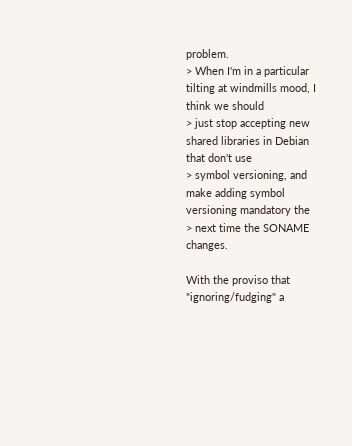problem.
> When I'm in a particular tilting at windmills mood, I think we should
> just stop accepting new shared libraries in Debian that don't use
> symbol versioning, and make adding symbol versioning mandatory the
> next time the SONAME changes.

With the proviso that "ignoring/fudging" a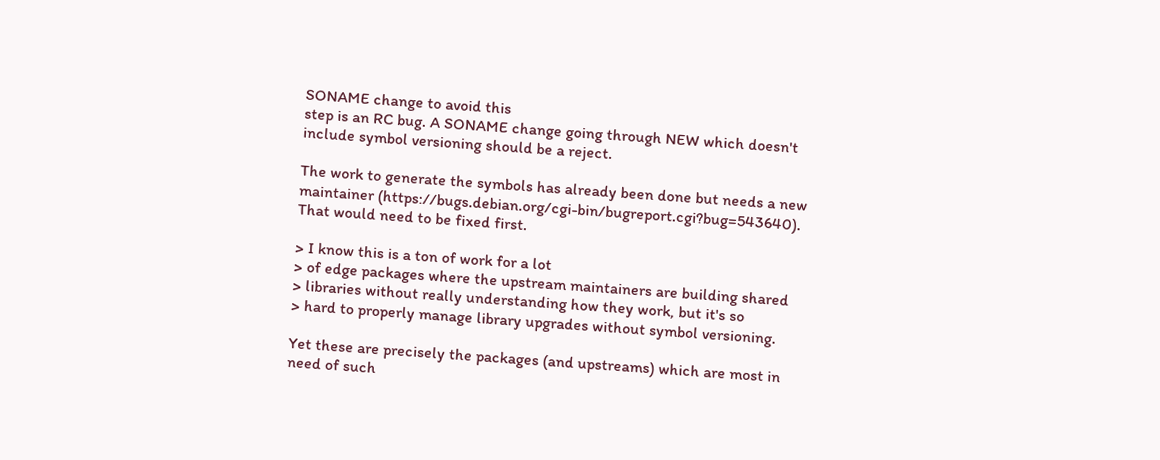SONAME change to avoid this
step is an RC bug. A SONAME change going through NEW which doesn't
include symbol versioning should be a reject.

The work to generate the symbols has already been done but needs a new
maintainer (https://bugs.debian.org/cgi-bin/bugreport.cgi?bug=543640).
That would need to be fixed first.

> I know this is a ton of work for a lot
> of edge packages where the upstream maintainers are building shared
> libraries without really understanding how they work, but it's so
> hard to properly manage library upgrades without symbol versioning.

Yet these are precisely the packages (and upstreams) which are most in
need of such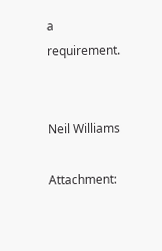a requirement.


Neil Williams

Attachment: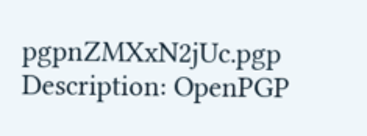pgpnZMXxN2jUc.pgp
Description: OpenPGP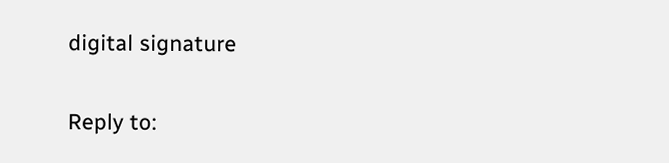digital signature

Reply to: